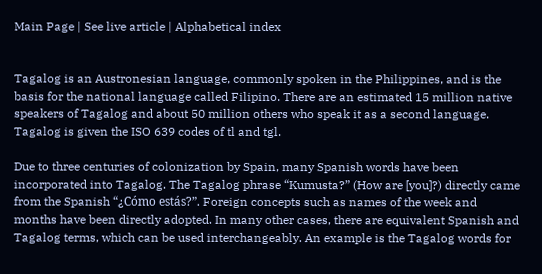Main Page | See live article | Alphabetical index


Tagalog is an Austronesian language, commonly spoken in the Philippines, and is the basis for the national language called Filipino. There are an estimated 15 million native speakers of Tagalog and about 50 million others who speak it as a second language. Tagalog is given the ISO 639 codes of tl and tgl.

Due to three centuries of colonization by Spain, many Spanish words have been incorporated into Tagalog. The Tagalog phrase “Kumusta?” (How are [you]?) directly came from the Spanish “¿Cómo estás?”. Foreign concepts such as names of the week and months have been directly adopted. In many other cases, there are equivalent Spanish and Tagalog terms, which can be used interchangeably. An example is the Tagalog words for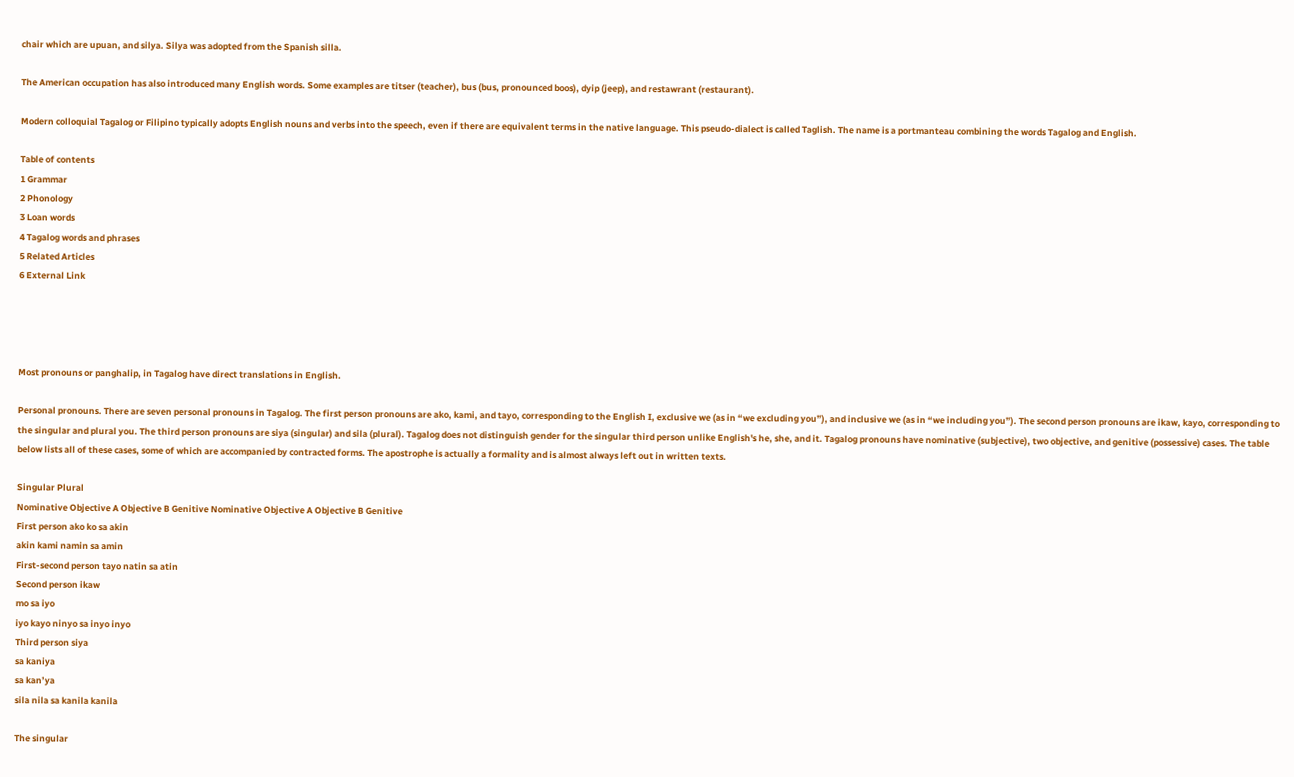chair which are upuan, and silya. Silya was adopted from the Spanish silla.

The American occupation has also introduced many English words. Some examples are titser (teacher), bus (bus, pronounced boos), dyip (jeep), and restawrant (restaurant).

Modern colloquial Tagalog or Filipino typically adopts English nouns and verbs into the speech, even if there are equivalent terms in the native language. This pseudo-dialect is called Taglish. The name is a portmanteau combining the words Tagalog and English.

Table of contents
1 Grammar
2 Phonology
3 Loan words
4 Tagalog words and phrases
5 Related Articles
6 External Link




Most pronouns or panghalip, in Tagalog have direct translations in English.

Personal pronouns. There are seven personal pronouns in Tagalog. The first person pronouns are ako, kami, and tayo, corresponding to the English I, exclusive we (as in “we excluding you”), and inclusive we (as in “we including you”). The second person pronouns are ikaw, kayo, corresponding to the singular and plural you. The third person pronouns are siya (singular) and sila (plural). Tagalog does not distinguish gender for the singular third person unlike English's he, she, and it. Tagalog pronouns have nominative (subjective), two objective, and genitive (possessive) cases. The table below lists all of these cases, some of which are accompanied by contracted forms. The apostrophe is actually a formality and is almost always left out in written texts.

Singular Plural
Nominative Objective A Objective B Genitive Nominative Objective A Objective B Genitive
First person ako ko sa akin
akin kami namin sa amin
First-second person tayo natin sa atin
Second person ikaw
mo sa iyo
iyo kayo ninyo sa inyo inyo
Third person siya
sa kaniya
sa kan’ya
sila nila sa kanila kanila

The singular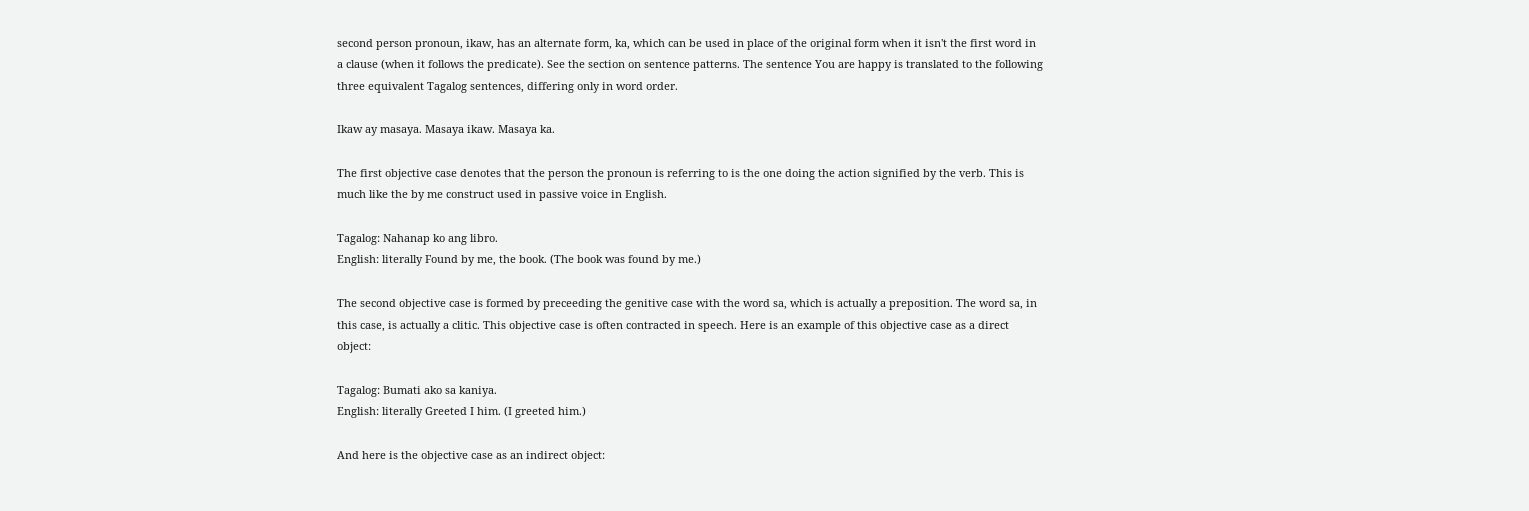second person pronoun, ikaw, has an alternate form, ka, which can be used in place of the original form when it isn't the first word in a clause (when it follows the predicate). See the section on sentence patterns. The sentence You are happy is translated to the following three equivalent Tagalog sentences, differing only in word order.

Ikaw ay masaya. Masaya ikaw. Masaya ka.

The first objective case denotes that the person the pronoun is referring to is the one doing the action signified by the verb. This is much like the by me construct used in passive voice in English.

Tagalog: Nahanap ko ang libro.
English: literally Found by me, the book. (The book was found by me.)

The second objective case is formed by preceeding the genitive case with the word sa, which is actually a preposition. The word sa, in this case, is actually a clitic. This objective case is often contracted in speech. Here is an example of this objective case as a direct object:

Tagalog: Bumati ako sa kaniya.
English: literally Greeted I him. (I greeted him.)

And here is the objective case as an indirect object: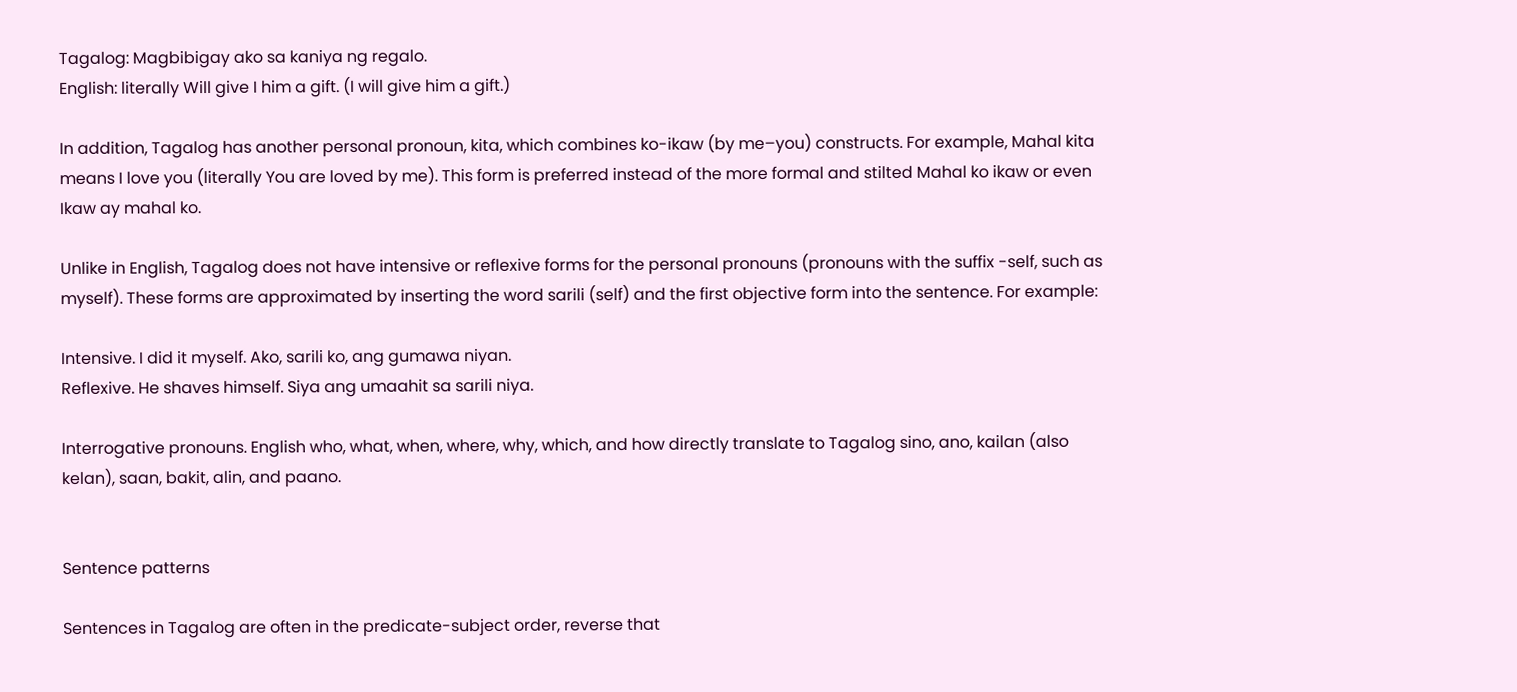Tagalog: Magbibigay ako sa kaniya ng regalo.
English: literally Will give I him a gift. (I will give him a gift.)

In addition, Tagalog has another personal pronoun, kita, which combines ko-ikaw (by me–you) constructs. For example, Mahal kita means I love you (literally You are loved by me). This form is preferred instead of the more formal and stilted Mahal ko ikaw or even Ikaw ay mahal ko.

Unlike in English, Tagalog does not have intensive or reflexive forms for the personal pronouns (pronouns with the suffix -self, such as myself). These forms are approximated by inserting the word sarili (self) and the first objective form into the sentence. For example:

Intensive. I did it myself. Ako, sarili ko, ang gumawa niyan.
Reflexive. He shaves himself. Siya ang umaahit sa sarili niya.

Interrogative pronouns. English who, what, when, where, why, which, and how directly translate to Tagalog sino, ano, kailan (also kelan), saan, bakit, alin, and paano.


Sentence patterns

Sentences in Tagalog are often in the predicate-subject order, reverse that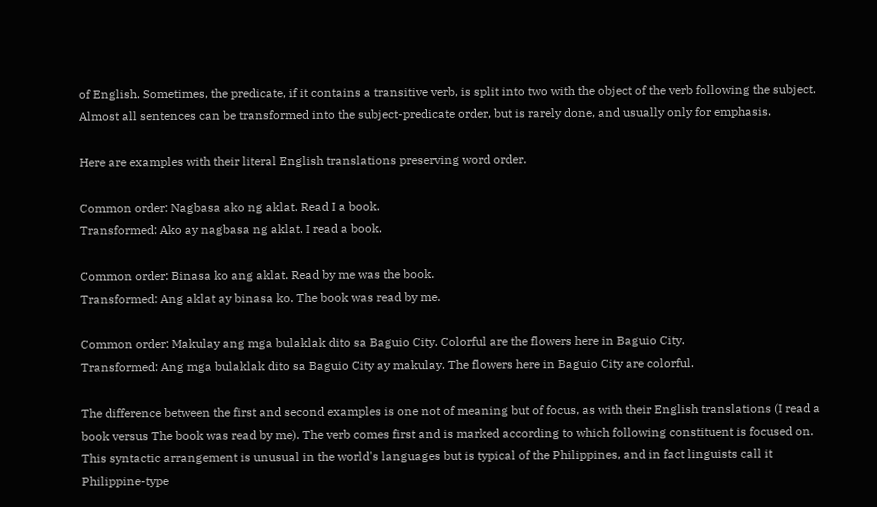of English. Sometimes, the predicate, if it contains a transitive verb, is split into two with the object of the verb following the subject. Almost all sentences can be transformed into the subject-predicate order, but is rarely done, and usually only for emphasis.

Here are examples with their literal English translations preserving word order.

Common order: Nagbasa ako ng aklat. Read I a book.
Transformed: Ako ay nagbasa ng aklat. I read a book.

Common order: Binasa ko ang aklat. Read by me was the book.
Transformed: Ang aklat ay binasa ko. The book was read by me.

Common order: Makulay ang mga bulaklak dito sa Baguio City. Colorful are the flowers here in Baguio City.
Transformed: Ang mga bulaklak dito sa Baguio City ay makulay. The flowers here in Baguio City are colorful.

The difference between the first and second examples is one not of meaning but of focus, as with their English translations (I read a book versus The book was read by me). The verb comes first and is marked according to which following constituent is focused on. This syntactic arrangement is unusual in the world's languages but is typical of the Philippines, and in fact linguists call it Philippine-type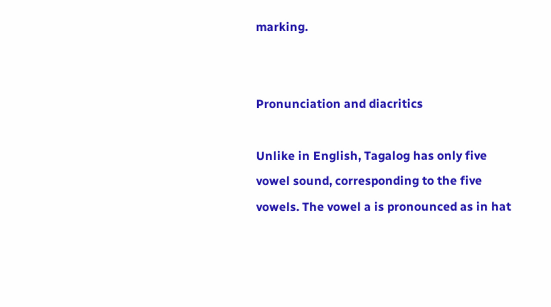marking.


Pronunciation and diacritics

Unlike in English, Tagalog has only five vowel sound, corresponding to the five vowels. The vowel a is pronounced as in hat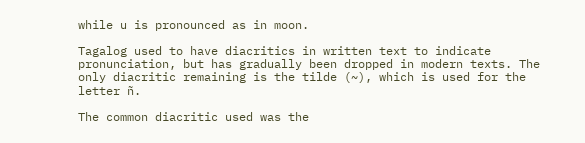while u is pronounced as in moon.

Tagalog used to have diacritics in written text to indicate pronunciation, but has gradually been dropped in modern texts. The only diacritic remaining is the tilde (~), which is used for the letter ñ.

The common diacritic used was the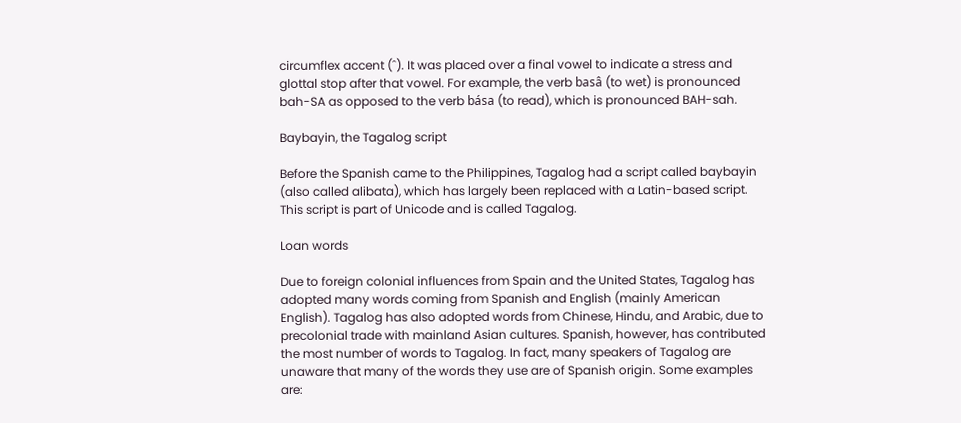circumflex accent (ˆ). It was placed over a final vowel to indicate a stress and glottal stop after that vowel. For example, the verb basâ (to wet) is pronounced bah-SA as opposed to the verb bása (to read), which is pronounced BAH-sah.

Baybayin, the Tagalog script

Before the Spanish came to the Philippines, Tagalog had a script called baybayin (also called alibata), which has largely been replaced with a Latin-based script. This script is part of Unicode and is called Tagalog.

Loan words

Due to foreign colonial influences from Spain and the United States, Tagalog has adopted many words coming from Spanish and English (mainly American English). Tagalog has also adopted words from Chinese, Hindu, and Arabic, due to precolonial trade with mainland Asian cultures. Spanish, however, has contributed the most number of words to Tagalog. In fact, many speakers of Tagalog are unaware that many of the words they use are of Spanish origin. Some examples are: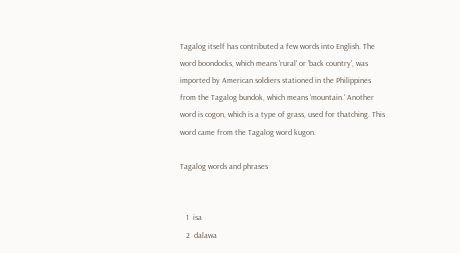Tagalog itself has contributed a few words into English. The word boondocks, which means 'rural' or 'back country', was imported by American soldiers stationed in the Philippines from the Tagalog bundok, which means 'mountain.' Another word is cogon, which is a type of grass, used for thatching. This word came from the Tagalog word kugon.

Tagalog words and phrases


   1  isa
   2  dalawa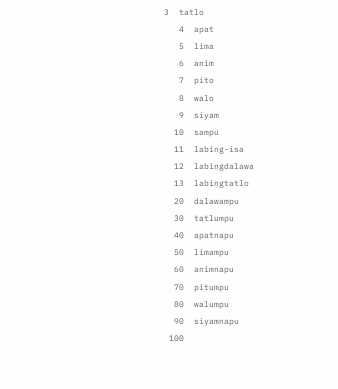3  tatlo
   4  apat
   5  lima
   6  anim
   7  pito
   8  walo
   9  siyam
  10  sampu
  11  labing-isa
  12  labingdalawa
  13  labingtatlo
  20  dalawampu
  30  tatlumpu
  40  apatnapu
  50  limampu
  60  animnapu
  70  pitumpu
  80  walumpu
  90  siyamnapu
 100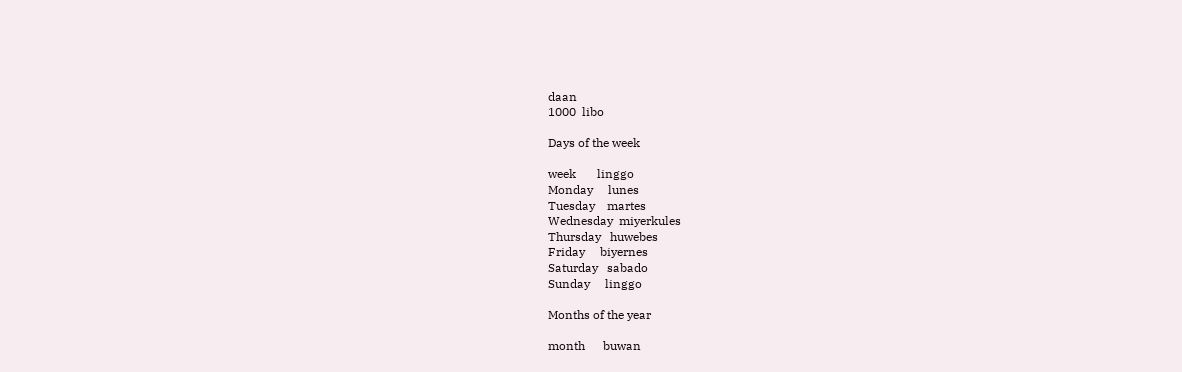daan
1000  libo

Days of the week

week       linggo
Monday     lunes
Tuesday    martes
Wednesday  miyerkules
Thursday   huwebes
Friday     biyernes
Saturday   sabado
Sunday     linggo

Months of the year

month      buwan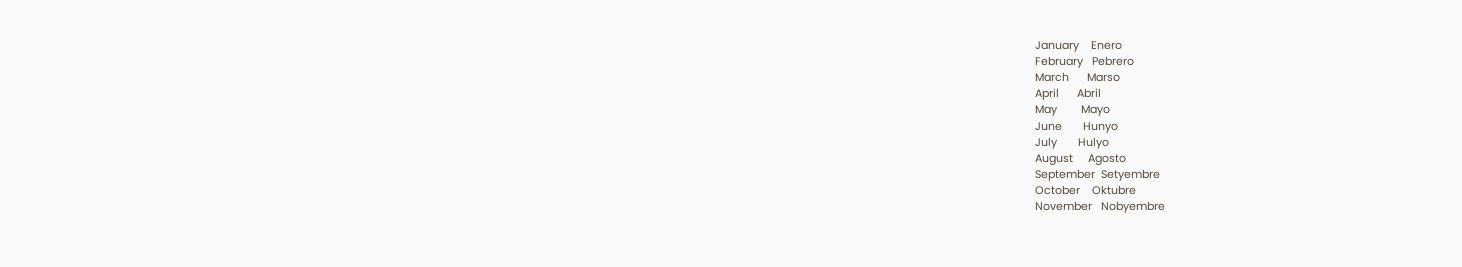January    Enero
February   Pebrero
March      Marso
April      Abril
May        Mayo
June       Hunyo
July       Hulyo
August     Agosto
September  Setyembre
October    Oktubre
November   Nobyembre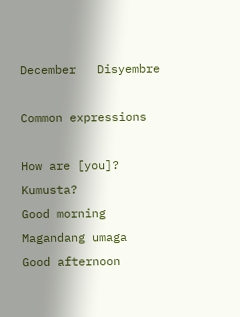December   Disyembre

Common expressions

How are [you]?      Kumusta?
Good morning        Magandang umaga
Good afternoon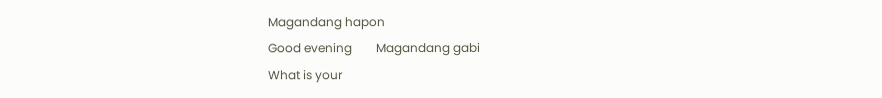Magandang hapon
Good evening        Magandang gabi
What is your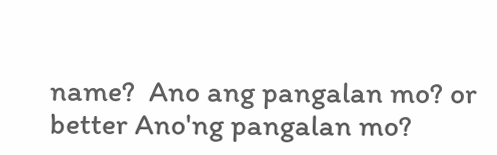name?  Ano ang pangalan mo? or better Ano'ng pangalan mo?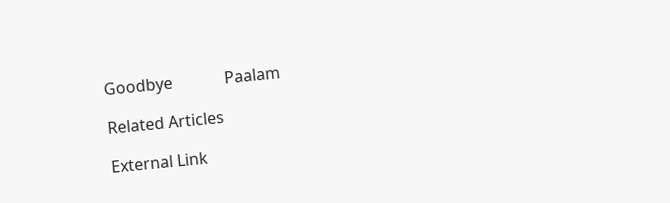Goodbye             Paalam

Related Articles

External Link